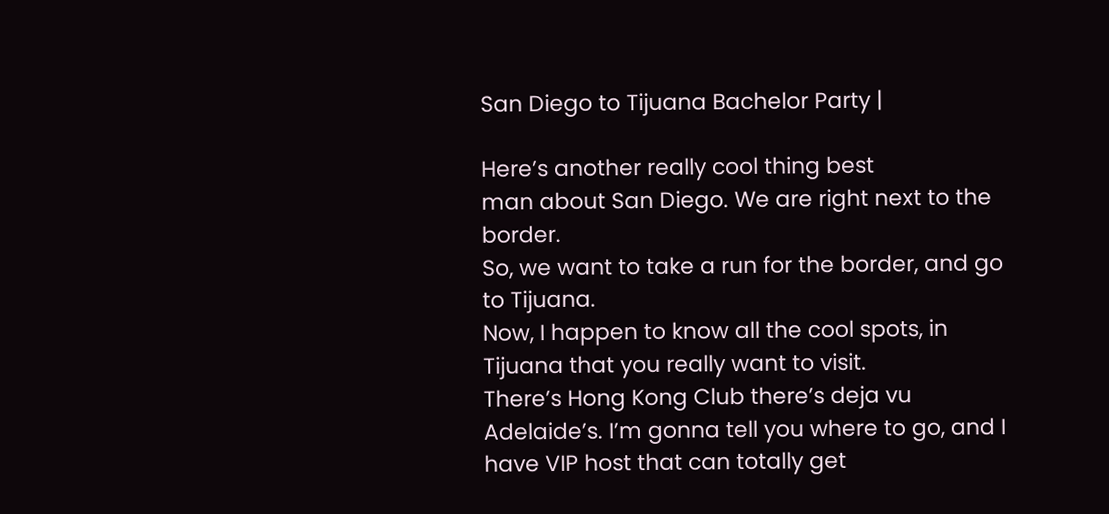San Diego to Tijuana Bachelor Party |

Here’s another really cool thing best
man about San Diego. We are right next to the border.
So, we want to take a run for the border, and go to Tijuana.
Now, I happen to know all the cool spots, in Tijuana that you really want to visit.
There’s Hong Kong Club there’s deja vu Adelaide’s. I’m gonna tell you where to go, and I
have VIP host that can totally get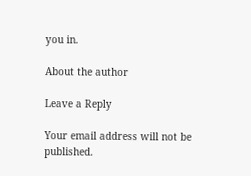you in.

About the author

Leave a Reply

Your email address will not be published.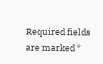Required fields are marked *